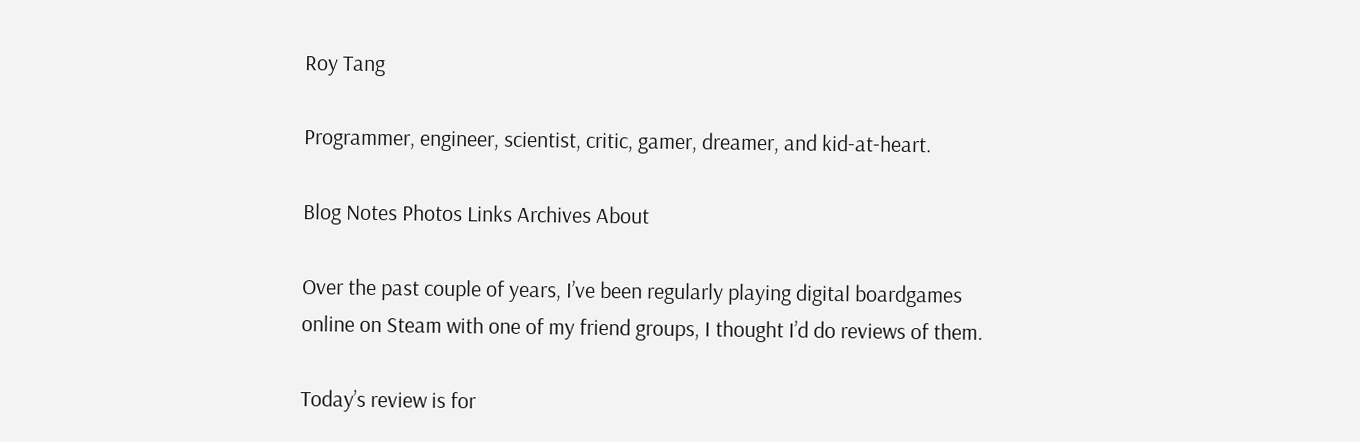Roy Tang

Programmer, engineer, scientist, critic, gamer, dreamer, and kid-at-heart.

Blog Notes Photos Links Archives About

Over the past couple of years, I’ve been regularly playing digital boardgames online on Steam with one of my friend groups, I thought I’d do reviews of them.

Today’s review is for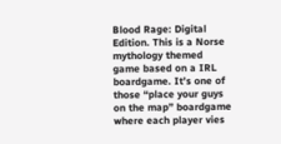Blood Rage: Digital Edition. This is a Norse mythology themed game based on a IRL boardgame. It’s one of those “place your guys on the map” boardgame where each player vies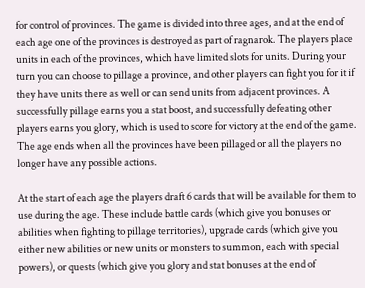for control of provinces. The game is divided into three ages, and at the end of each age one of the provinces is destroyed as part of ragnarok. The players place units in each of the provinces, which have limited slots for units. During your turn you can choose to pillage a province, and other players can fight you for it if they have units there as well or can send units from adjacent provinces. A successfully pillage earns you a stat boost, and successfully defeating other players earns you glory, which is used to score for victory at the end of the game. The age ends when all the provinces have been pillaged or all the players no longer have any possible actions.

At the start of each age the players draft 6 cards that will be available for them to use during the age. These include battle cards (which give you bonuses or abilities when fighting to pillage territories), upgrade cards (which give you either new abilities or new units or monsters to summon, each with special powers), or quests (which give you glory and stat bonuses at the end of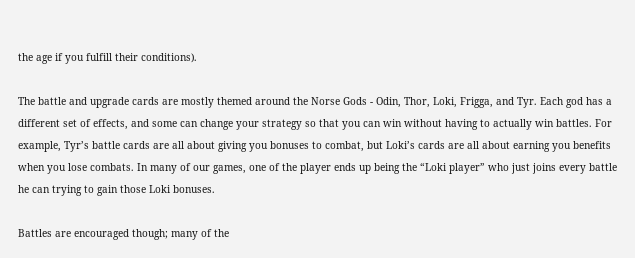the age if you fulfill their conditions).

The battle and upgrade cards are mostly themed around the Norse Gods - Odin, Thor, Loki, Frigga, and Tyr. Each god has a different set of effects, and some can change your strategy so that you can win without having to actually win battles. For example, Tyr’s battle cards are all about giving you bonuses to combat, but Loki’s cards are all about earning you benefits when you lose combats. In many of our games, one of the player ends up being the “Loki player” who just joins every battle he can trying to gain those Loki bonuses.

Battles are encouraged though; many of the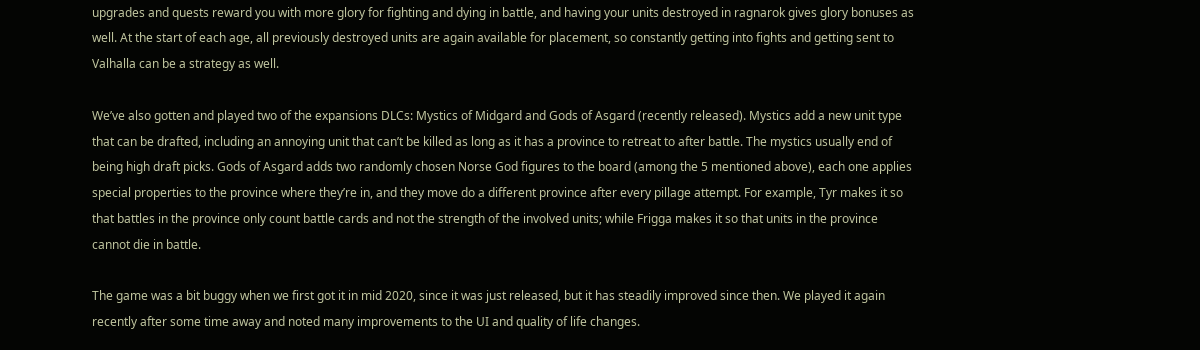upgrades and quests reward you with more glory for fighting and dying in battle, and having your units destroyed in ragnarok gives glory bonuses as well. At the start of each age, all previously destroyed units are again available for placement, so constantly getting into fights and getting sent to Valhalla can be a strategy as well.

We’ve also gotten and played two of the expansions DLCs: Mystics of Midgard and Gods of Asgard (recently released). Mystics add a new unit type that can be drafted, including an annoying unit that can’t be killed as long as it has a province to retreat to after battle. The mystics usually end of being high draft picks. Gods of Asgard adds two randomly chosen Norse God figures to the board (among the 5 mentioned above), each one applies special properties to the province where they’re in, and they move do a different province after every pillage attempt. For example, Tyr makes it so that battles in the province only count battle cards and not the strength of the involved units; while Frigga makes it so that units in the province cannot die in battle.

The game was a bit buggy when we first got it in mid 2020, since it was just released, but it has steadily improved since then. We played it again recently after some time away and noted many improvements to the UI and quality of life changes.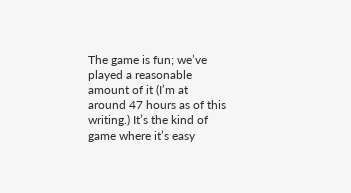The game is fun; we’ve played a reasonable amount of it (I’m at around 47 hours as of this writing.) It’s the kind of game where it’s easy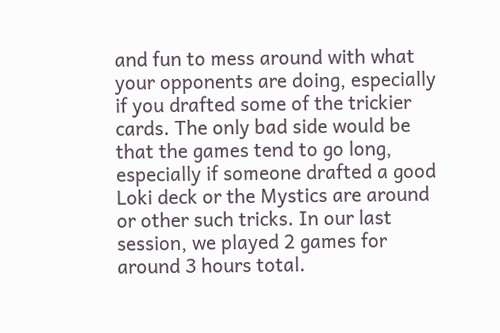and fun to mess around with what your opponents are doing, especially if you drafted some of the trickier cards. The only bad side would be that the games tend to go long, especially if someone drafted a good Loki deck or the Mystics are around or other such tricks. In our last session, we played 2 games for around 3 hours total.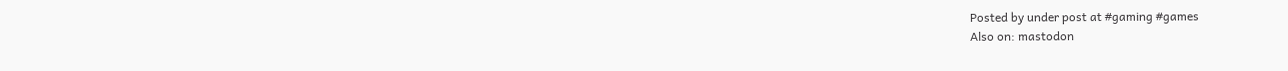Posted by under post at #gaming #games
Also on: mastodon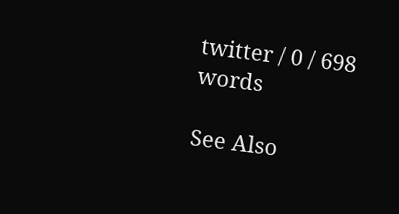twitter / 0 / 698 words

See Also